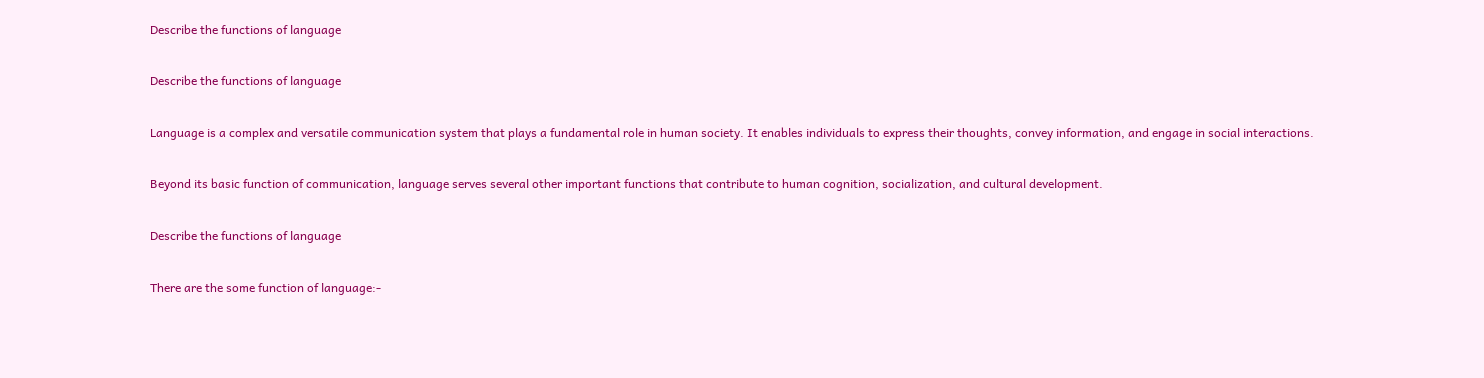Describe the functions of language

Describe the functions of language

Language is a complex and versatile communication system that plays a fundamental role in human society. It enables individuals to express their thoughts, convey information, and engage in social interactions.

Beyond its basic function of communication, language serves several other important functions that contribute to human cognition, socialization, and cultural development.

Describe the functions of language

There are the some function of language:-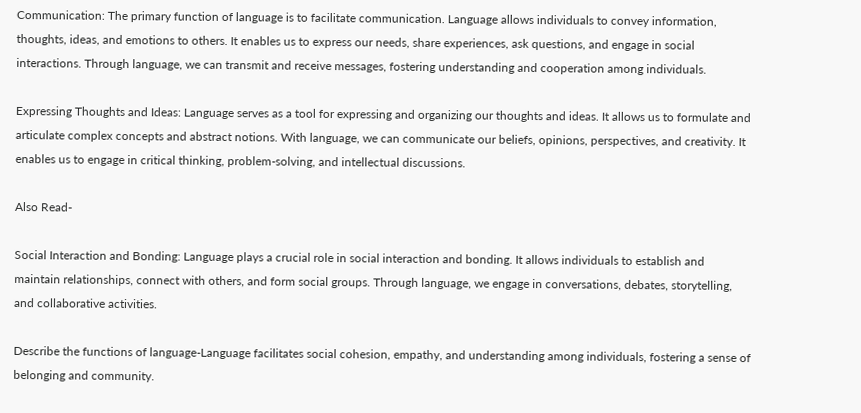Communication: The primary function of language is to facilitate communication. Language allows individuals to convey information, thoughts, ideas, and emotions to others. It enables us to express our needs, share experiences, ask questions, and engage in social interactions. Through language, we can transmit and receive messages, fostering understanding and cooperation among individuals.

Expressing Thoughts and Ideas: Language serves as a tool for expressing and organizing our thoughts and ideas. It allows us to formulate and articulate complex concepts and abstract notions. With language, we can communicate our beliefs, opinions, perspectives, and creativity. It enables us to engage in critical thinking, problem-solving, and intellectual discussions.

Also Read-

Social Interaction and Bonding: Language plays a crucial role in social interaction and bonding. It allows individuals to establish and maintain relationships, connect with others, and form social groups. Through language, we engage in conversations, debates, storytelling, and collaborative activities.

Describe the functions of language-Language facilitates social cohesion, empathy, and understanding among individuals, fostering a sense of belonging and community.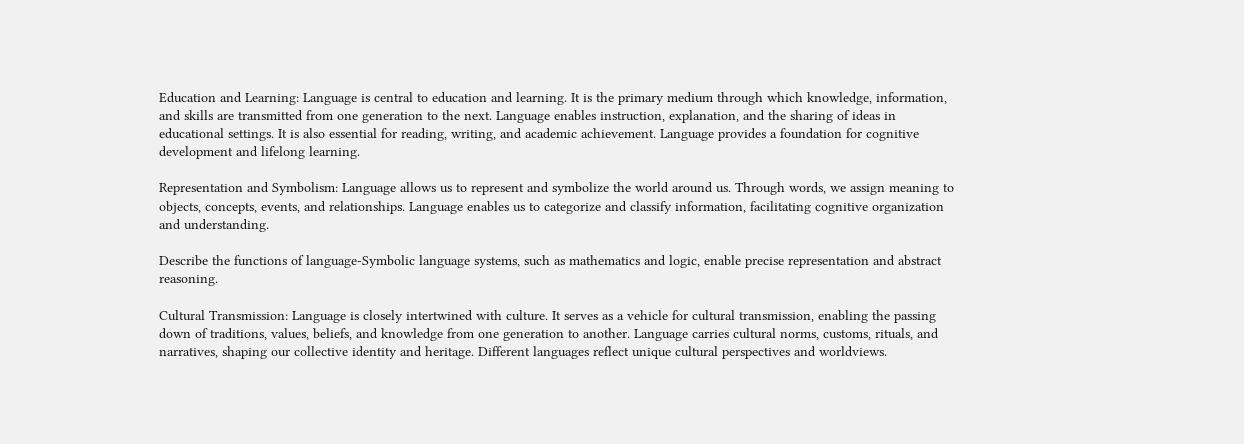Education and Learning: Language is central to education and learning. It is the primary medium through which knowledge, information, and skills are transmitted from one generation to the next. Language enables instruction, explanation, and the sharing of ideas in educational settings. It is also essential for reading, writing, and academic achievement. Language provides a foundation for cognitive development and lifelong learning.

Representation and Symbolism: Language allows us to represent and symbolize the world around us. Through words, we assign meaning to objects, concepts, events, and relationships. Language enables us to categorize and classify information, facilitating cognitive organization and understanding.

Describe the functions of language-Symbolic language systems, such as mathematics and logic, enable precise representation and abstract reasoning.

Cultural Transmission: Language is closely intertwined with culture. It serves as a vehicle for cultural transmission, enabling the passing down of traditions, values, beliefs, and knowledge from one generation to another. Language carries cultural norms, customs, rituals, and narratives, shaping our collective identity and heritage. Different languages reflect unique cultural perspectives and worldviews.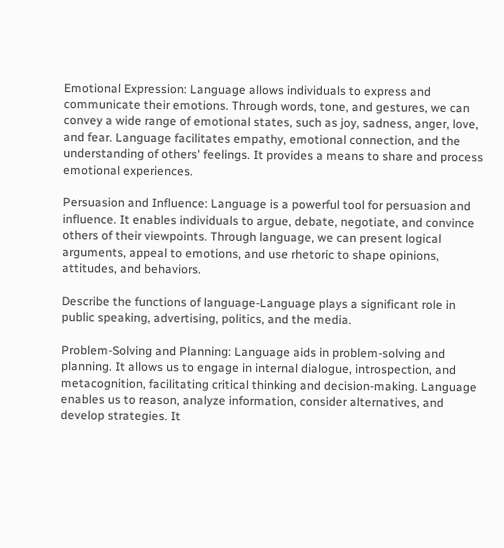Emotional Expression: Language allows individuals to express and communicate their emotions. Through words, tone, and gestures, we can convey a wide range of emotional states, such as joy, sadness, anger, love, and fear. Language facilitates empathy, emotional connection, and the understanding of others' feelings. It provides a means to share and process emotional experiences.

Persuasion and Influence: Language is a powerful tool for persuasion and influence. It enables individuals to argue, debate, negotiate, and convince others of their viewpoints. Through language, we can present logical arguments, appeal to emotions, and use rhetoric to shape opinions, attitudes, and behaviors.

Describe the functions of language-Language plays a significant role in public speaking, advertising, politics, and the media.

Problem-Solving and Planning: Language aids in problem-solving and planning. It allows us to engage in internal dialogue, introspection, and metacognition, facilitating critical thinking and decision-making. Language enables us to reason, analyze information, consider alternatives, and develop strategies. It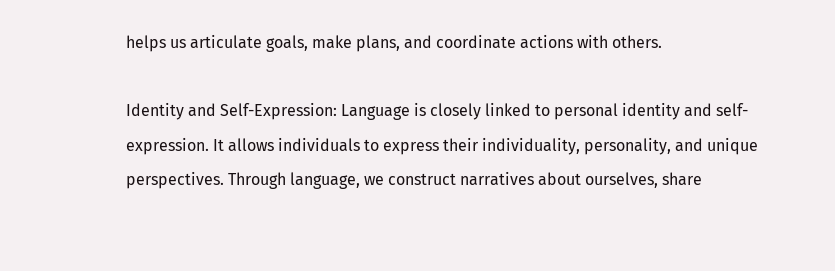helps us articulate goals, make plans, and coordinate actions with others.

Identity and Self-Expression: Language is closely linked to personal identity and self-expression. It allows individuals to express their individuality, personality, and unique perspectives. Through language, we construct narratives about ourselves, share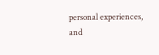personal experiences, and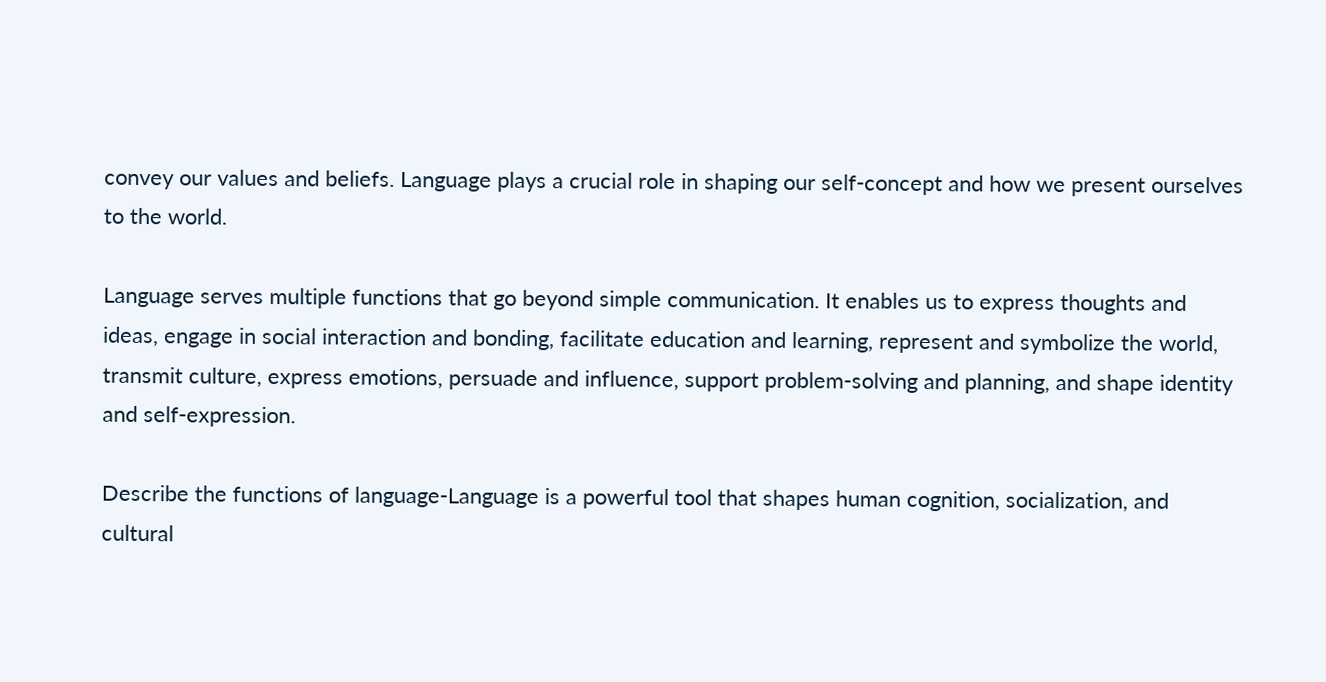convey our values and beliefs. Language plays a crucial role in shaping our self-concept and how we present ourselves to the world.

Language serves multiple functions that go beyond simple communication. It enables us to express thoughts and ideas, engage in social interaction and bonding, facilitate education and learning, represent and symbolize the world, transmit culture, express emotions, persuade and influence, support problem-solving and planning, and shape identity and self-expression.

Describe the functions of language-Language is a powerful tool that shapes human cognition, socialization, and cultural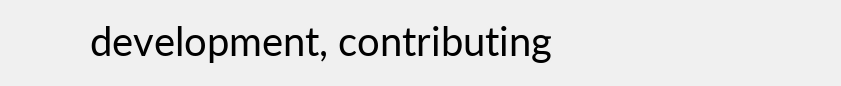development, contributing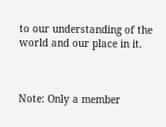to our understanding of the world and our place in it.



Note: Only a member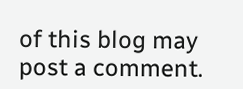of this blog may post a comment.